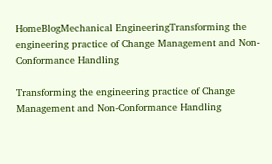HomeBlogMechanical EngineeringTransforming the engineering practice of Change Management and Non-Conformance Handling

Transforming the engineering practice of Change Management and Non-Conformance Handling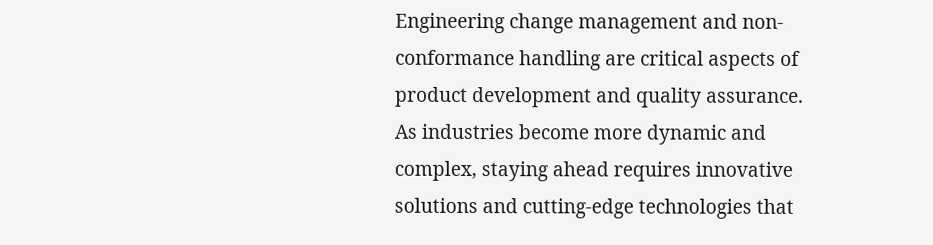Engineering change management and non-conformance handling are critical aspects of product development and quality assurance. As industries become more dynamic and complex, staying ahead requires innovative solutions and cutting-edge technologies that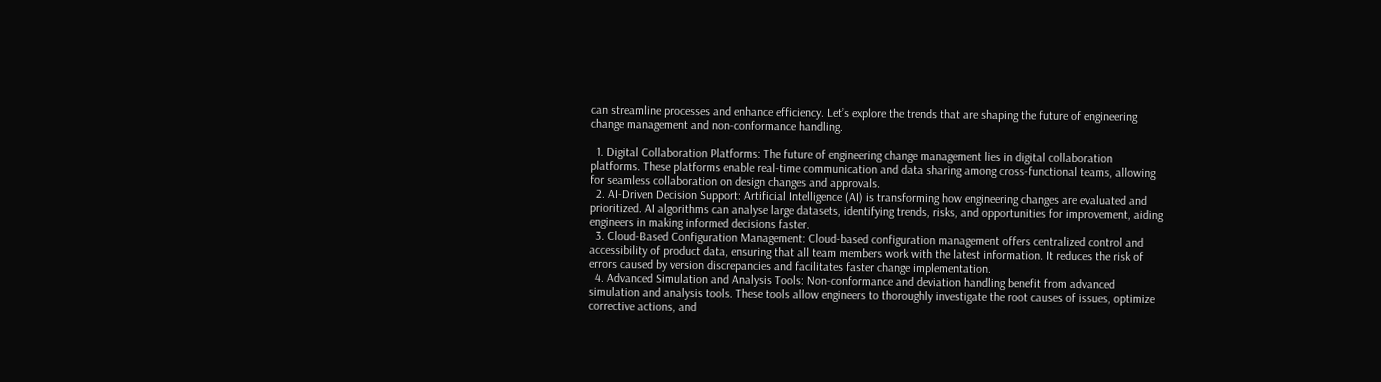can streamline processes and enhance efficiency. Let’s explore the trends that are shaping the future of engineering change management and non-conformance handling.

  1. Digital Collaboration Platforms: The future of engineering change management lies in digital collaboration platforms. These platforms enable real-time communication and data sharing among cross-functional teams, allowing for seamless collaboration on design changes and approvals.
  2. AI-Driven Decision Support: Artificial Intelligence (AI) is transforming how engineering changes are evaluated and prioritized. AI algorithms can analyse large datasets, identifying trends, risks, and opportunities for improvement, aiding engineers in making informed decisions faster.
  3. Cloud-Based Configuration Management: Cloud-based configuration management offers centralized control and accessibility of product data, ensuring that all team members work with the latest information. It reduces the risk of errors caused by version discrepancies and facilitates faster change implementation.
  4. Advanced Simulation and Analysis Tools: Non-conformance and deviation handling benefit from advanced simulation and analysis tools. These tools allow engineers to thoroughly investigate the root causes of issues, optimize corrective actions, and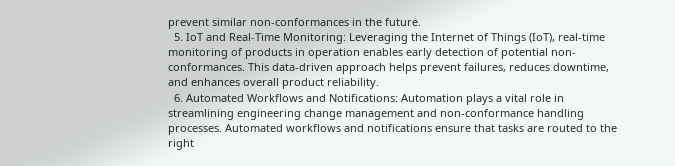prevent similar non-conformances in the future.
  5. IoT and Real-Time Monitoring: Leveraging the Internet of Things (IoT), real-time monitoring of products in operation enables early detection of potential non-conformances. This data-driven approach helps prevent failures, reduces downtime, and enhances overall product reliability.
  6. Automated Workflows and Notifications: Automation plays a vital role in streamlining engineering change management and non-conformance handling processes. Automated workflows and notifications ensure that tasks are routed to the right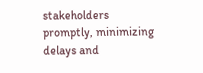stakeholders promptly, minimizing delays and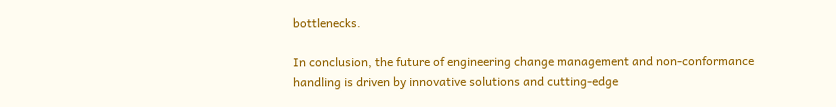bottlenecks.

In conclusion, the future of engineering change management and non-conformance handling is driven by innovative solutions and cutting-edge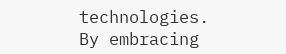technologies. By embracing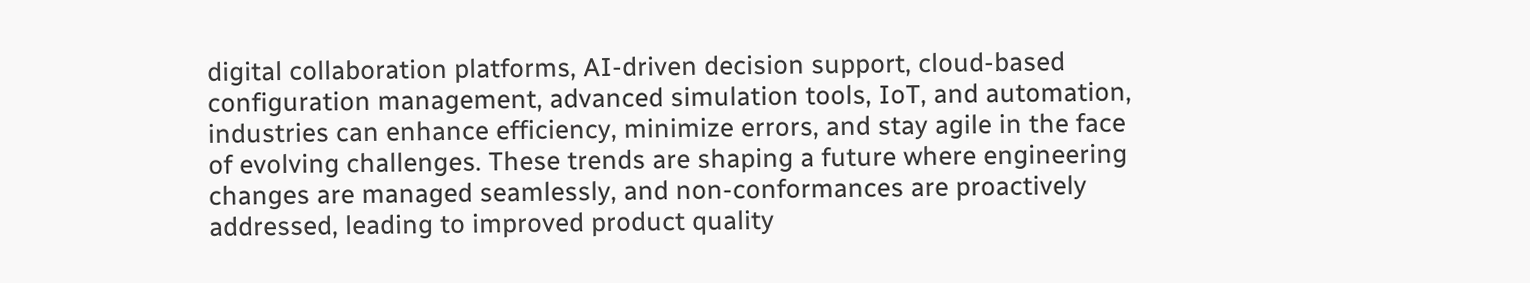digital collaboration platforms, AI-driven decision support, cloud-based configuration management, advanced simulation tools, IoT, and automation, industries can enhance efficiency, minimize errors, and stay agile in the face of evolving challenges. These trends are shaping a future where engineering changes are managed seamlessly, and non-conformances are proactively addressed, leading to improved product quality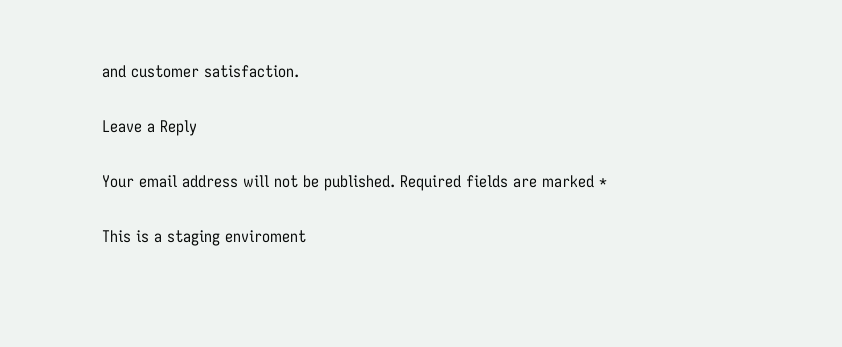and customer satisfaction.

Leave a Reply

Your email address will not be published. Required fields are marked *

This is a staging enviroment